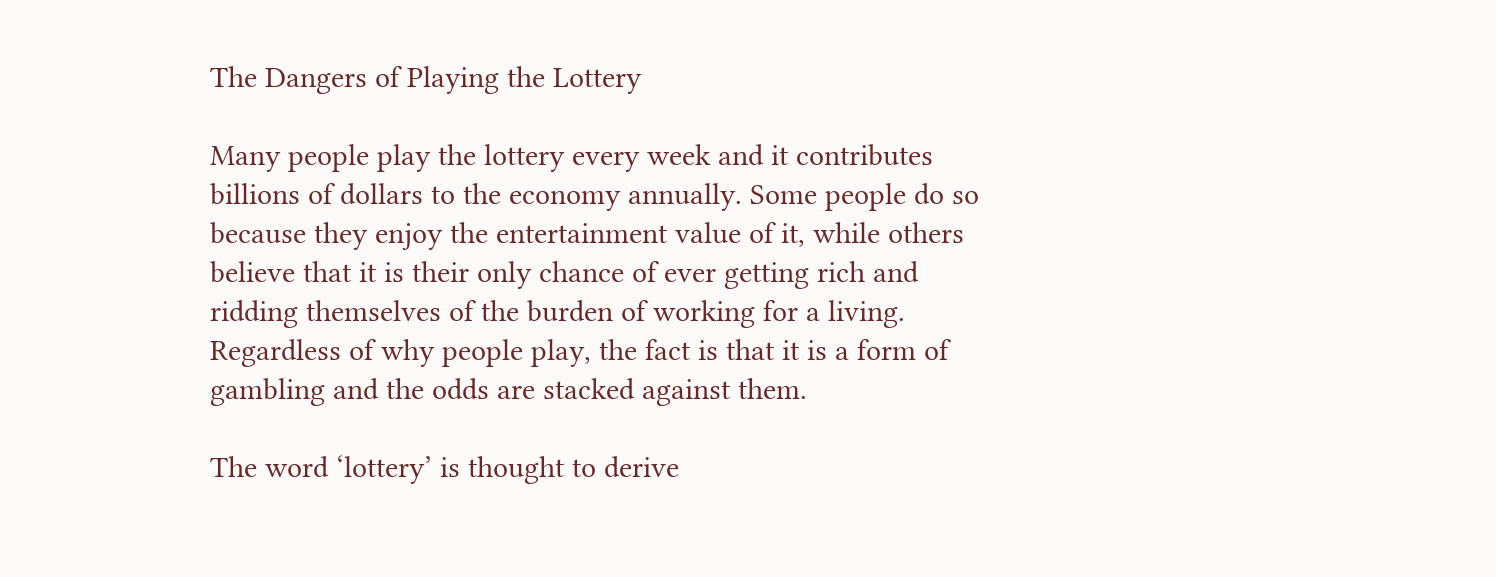The Dangers of Playing the Lottery

Many people play the lottery every week and it contributes billions of dollars to the economy annually. Some people do so because they enjoy the entertainment value of it, while others believe that it is their only chance of ever getting rich and ridding themselves of the burden of working for a living. Regardless of why people play, the fact is that it is a form of gambling and the odds are stacked against them.

The word ‘lottery’ is thought to derive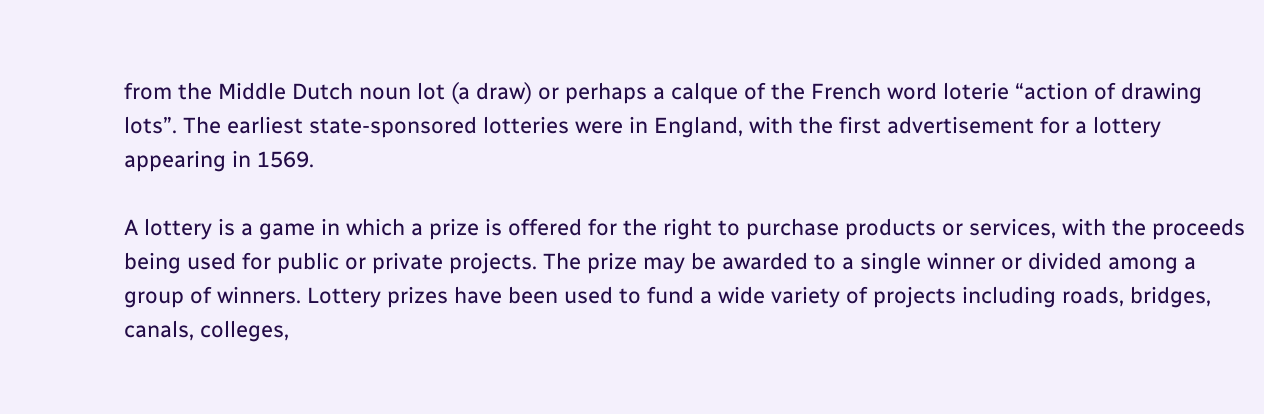from the Middle Dutch noun lot (a draw) or perhaps a calque of the French word loterie “action of drawing lots”. The earliest state-sponsored lotteries were in England, with the first advertisement for a lottery appearing in 1569.

A lottery is a game in which a prize is offered for the right to purchase products or services, with the proceeds being used for public or private projects. The prize may be awarded to a single winner or divided among a group of winners. Lottery prizes have been used to fund a wide variety of projects including roads, bridges, canals, colleges,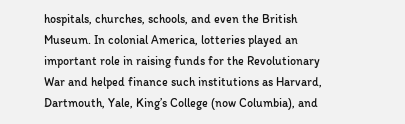hospitals, churches, schools, and even the British Museum. In colonial America, lotteries played an important role in raising funds for the Revolutionary War and helped finance such institutions as Harvard, Dartmouth, Yale, King’s College (now Columbia), and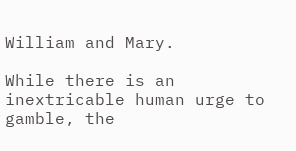William and Mary.

While there is an inextricable human urge to gamble, the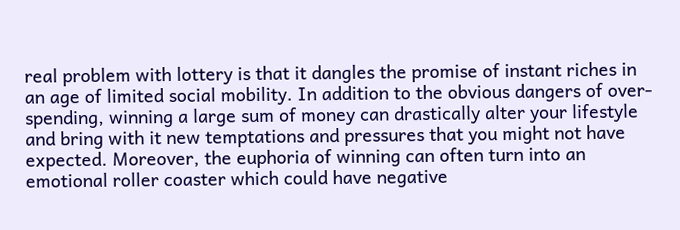real problem with lottery is that it dangles the promise of instant riches in an age of limited social mobility. In addition to the obvious dangers of over-spending, winning a large sum of money can drastically alter your lifestyle and bring with it new temptations and pressures that you might not have expected. Moreover, the euphoria of winning can often turn into an emotional roller coaster which could have negative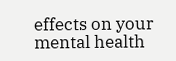effects on your mental health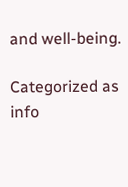and well-being.

Categorized as info